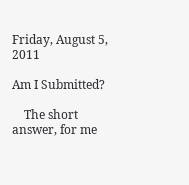Friday, August 5, 2011

Am I Submitted?

    The short answer, for me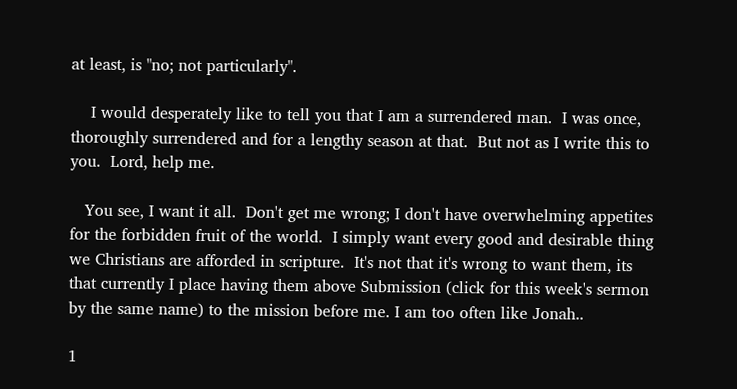at least, is "no; not particularly".

    I would desperately like to tell you that I am a surrendered man.  I was once, thoroughly surrendered and for a lengthy season at that.  But not as I write this to you.  Lord, help me.

   You see, I want it all.  Don't get me wrong; I don't have overwhelming appetites for the forbidden fruit of the world.  I simply want every good and desirable thing we Christians are afforded in scripture.  It's not that it's wrong to want them, its that currently I place having them above Submission (click for this week's sermon by the same name) to the mission before me. I am too often like Jonah..

1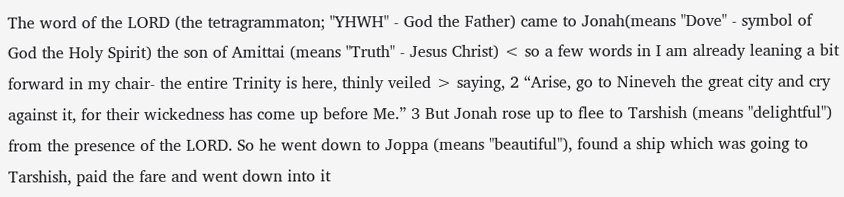The word of the LORD (the tetragrammaton; "YHWH" - God the Father) came to Jonah(means "Dove" - symbol of God the Holy Spirit) the son of Amittai (means "Truth" - Jesus Christ) < so a few words in I am already leaning a bit forward in my chair- the entire Trinity is here, thinly veiled > saying, 2 “Arise, go to Nineveh the great city and cry against it, for their wickedness has come up before Me.” 3 But Jonah rose up to flee to Tarshish (means "delightful") from the presence of the LORD. So he went down to Joppa (means "beautiful"), found a ship which was going to Tarshish, paid the fare and went down into it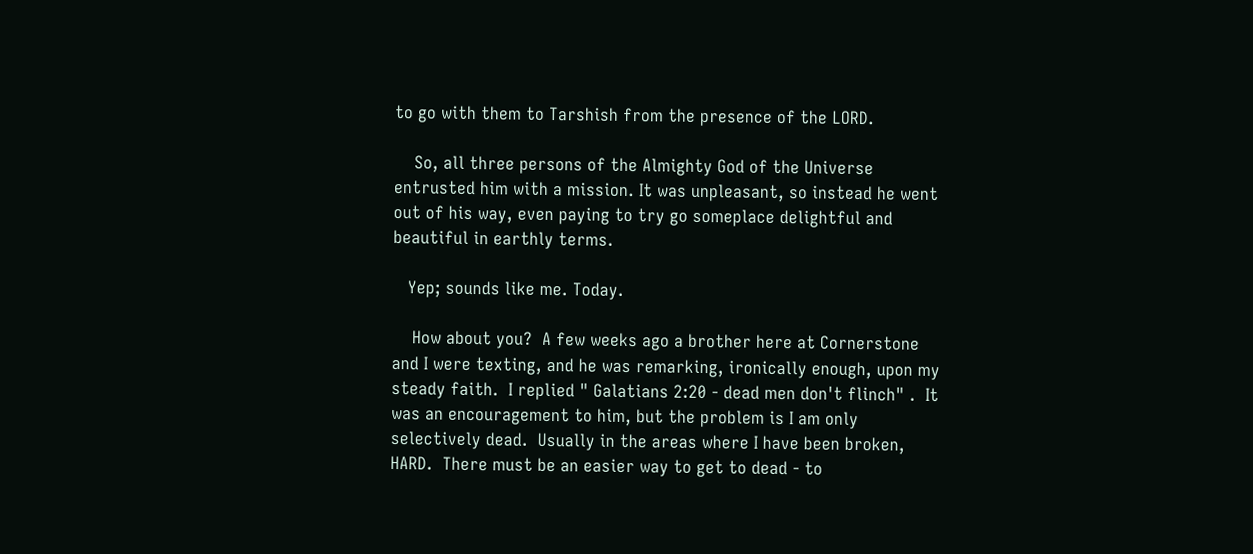to go with them to Tarshish from the presence of the LORD.

    So, all three persons of the Almighty God of the Universe entrusted him with a mission. It was unpleasant, so instead he went out of his way, even paying to try go someplace delightful and beautiful in earthly terms.

   Yep; sounds like me. Today.

    How about you?  A few weeks ago a brother here at Cornerstone and I were texting, and he was remarking, ironically enough, upon my steady faith.  I replied " Galatians 2:20 - dead men don't flinch" .  It was an encouragement to him, but the problem is I am only selectively dead.  Usually in the areas where I have been broken, HARD.  There must be an easier way to get to dead - to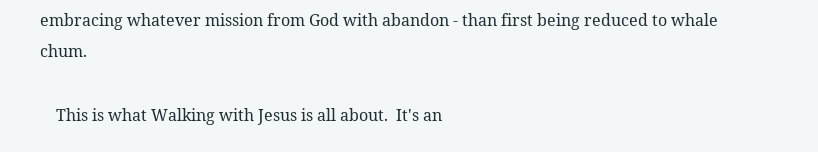embracing whatever mission from God with abandon - than first being reduced to whale chum.

    This is what Walking with Jesus is all about.  It's an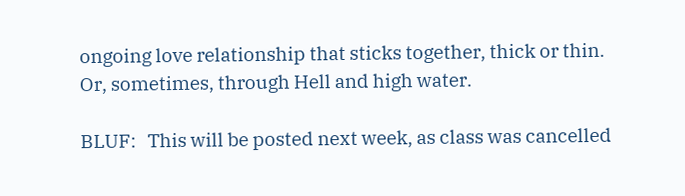ongoing love relationship that sticks together, thick or thin. Or, sometimes, through Hell and high water.

BLUF:   This will be posted next week, as class was cancelled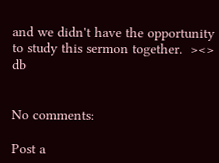and we didn't have the opportunity to study this sermon together.  ><> db


No comments:

Post a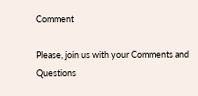Comment

Please, join us with your Comments and Questions